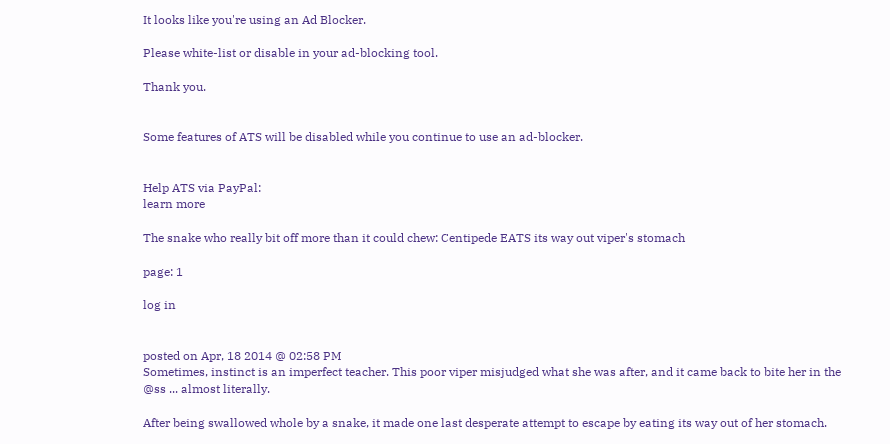It looks like you're using an Ad Blocker.

Please white-list or disable in your ad-blocking tool.

Thank you.


Some features of ATS will be disabled while you continue to use an ad-blocker.


Help ATS via PayPal:
learn more

The snake who really bit off more than it could chew: Centipede EATS its way out viper's stomach

page: 1

log in


posted on Apr, 18 2014 @ 02:58 PM
Sometimes, instinct is an imperfect teacher. This poor viper misjudged what she was after, and it came back to bite her in the @ss ... almost literally.

After being swallowed whole by a snake, it made one last desperate attempt to escape by eating its way out of her stomach.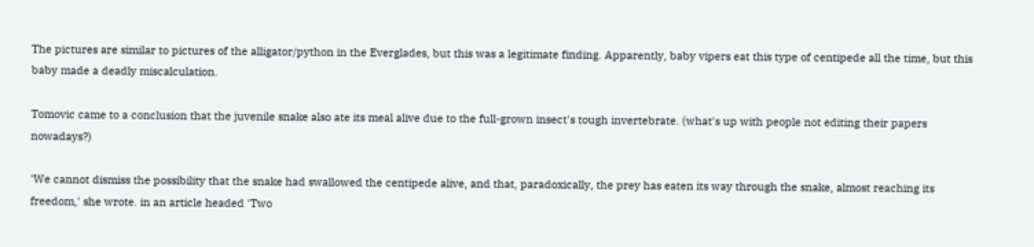The pictures are similar to pictures of the alligator/python in the Everglades, but this was a legitimate finding. Apparently, baby vipers eat this type of centipede all the time, but this baby made a deadly miscalculation.

Tomovic came to a conclusion that the juvenile snake also ate its meal alive due to the full-grown insect's tough invertebrate. (what's up with people not editing their papers nowadays?)

'We cannot dismiss the possibility that the snake had swallowed the centipede alive, and that, paradoxically, the prey has eaten its way through the snake, almost reaching its freedom,' she wrote. in an article headed 'Two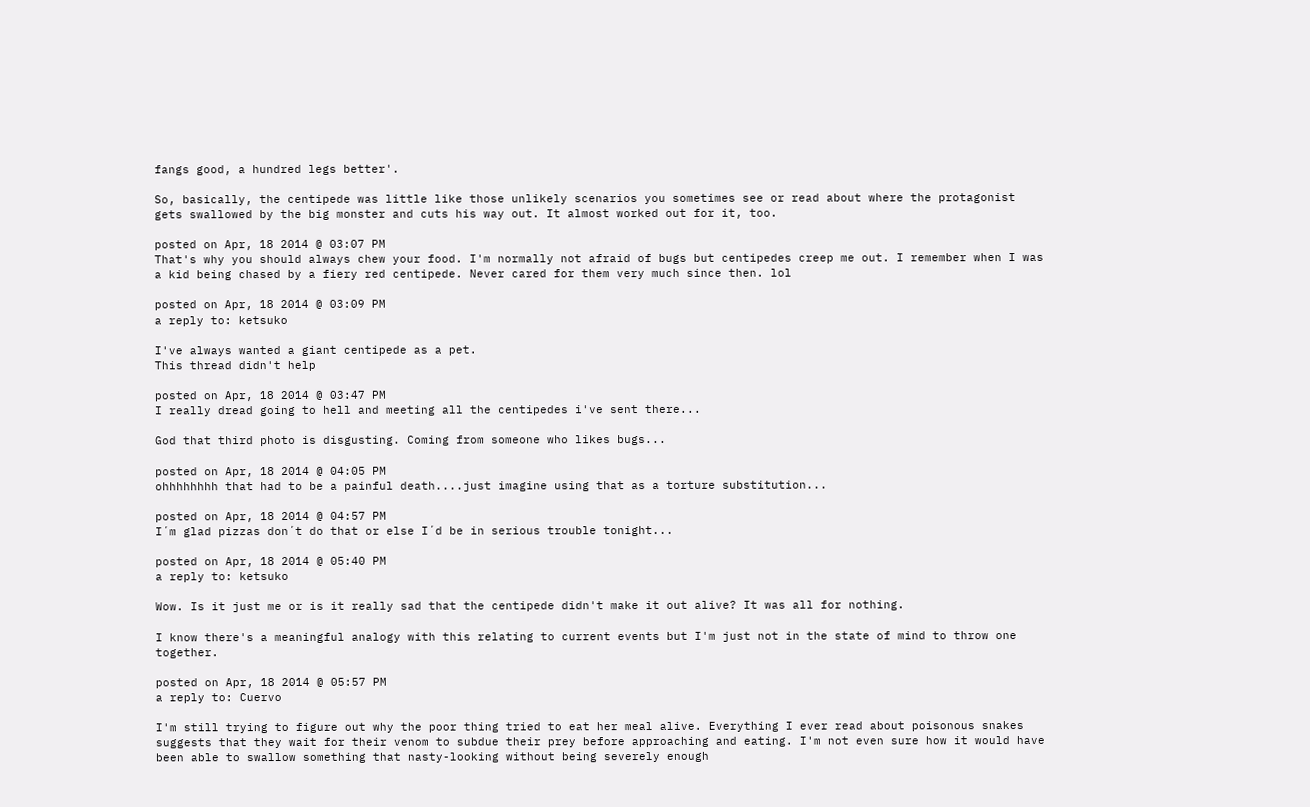fangs good, a hundred legs better'.

So, basically, the centipede was little like those unlikely scenarios you sometimes see or read about where the protagonist gets swallowed by the big monster and cuts his way out. It almost worked out for it, too.

posted on Apr, 18 2014 @ 03:07 PM
That's why you should always chew your food. I'm normally not afraid of bugs but centipedes creep me out. I remember when I was a kid being chased by a fiery red centipede. Never cared for them very much since then. lol

posted on Apr, 18 2014 @ 03:09 PM
a reply to: ketsuko

I've always wanted a giant centipede as a pet.
This thread didn't help

posted on Apr, 18 2014 @ 03:47 PM
I really dread going to hell and meeting all the centipedes i've sent there...

God that third photo is disgusting. Coming from someone who likes bugs...

posted on Apr, 18 2014 @ 04:05 PM
ohhhhhhhh that had to be a painful death....just imagine using that as a torture substitution...

posted on Apr, 18 2014 @ 04:57 PM
I´m glad pizzas don´t do that or else I´d be in serious trouble tonight...

posted on Apr, 18 2014 @ 05:40 PM
a reply to: ketsuko

Wow. Is it just me or is it really sad that the centipede didn't make it out alive? It was all for nothing.

I know there's a meaningful analogy with this relating to current events but I'm just not in the state of mind to throw one together.

posted on Apr, 18 2014 @ 05:57 PM
a reply to: Cuervo

I'm still trying to figure out why the poor thing tried to eat her meal alive. Everything I ever read about poisonous snakes suggests that they wait for their venom to subdue their prey before approaching and eating. I'm not even sure how it would have been able to swallow something that nasty-looking without being severely enough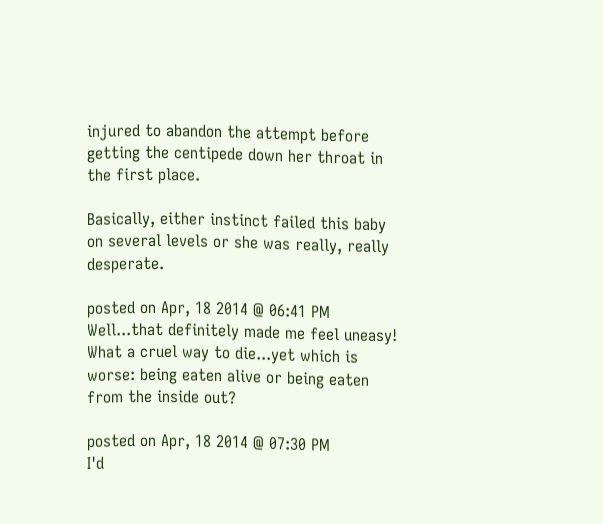injured to abandon the attempt before getting the centipede down her throat in the first place.

Basically, either instinct failed this baby on several levels or she was really, really desperate.

posted on Apr, 18 2014 @ 06:41 PM
Well...that definitely made me feel uneasy! What a cruel way to die...yet which is worse: being eaten alive or being eaten from the inside out?

posted on Apr, 18 2014 @ 07:30 PM
I'd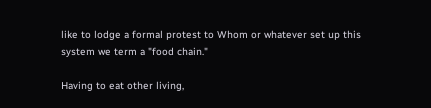like to lodge a formal protest to Whom or whatever set up this system we term a "food chain."

Having to eat other living,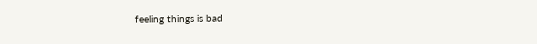feeling things is bad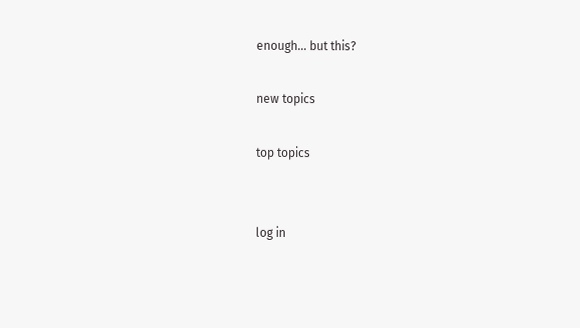enough... but this?

new topics

top topics


log in